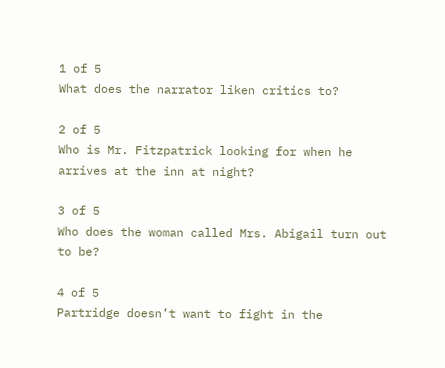1 of 5
What does the narrator liken critics to?

2 of 5
Who is Mr. Fitzpatrick looking for when he arrives at the inn at night?

3 of 5
Who does the woman called Mrs. Abigail turn out to be?

4 of 5
Partridge doesn’t want to fight in the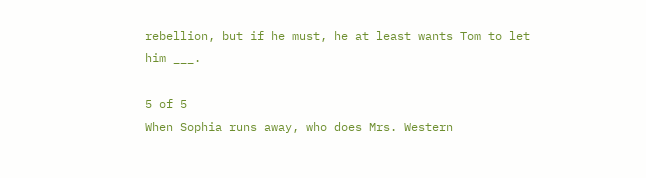rebellion, but if he must, he at least wants Tom to let him ___.

5 of 5
When Sophia runs away, who does Mrs. Western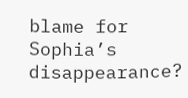blame for Sophia’s disappearance?